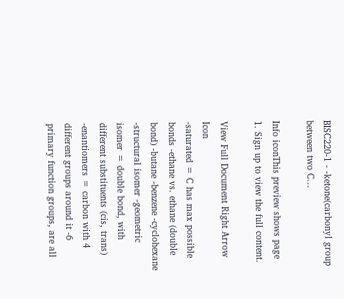BISC220-1 - -ketone(carbonyl group between two C...

Info iconThis preview shows page 1. Sign up to view the full content.

View Full Document Right Arrow Icon
-saturated = C has max possible bonds -ethane vs. ethane (double bond) -butane -benzene -cyclohexane -structural isomer -geometric isomer = double bond, with different substituents (cis, trans) -enantiomers = carbon with 4 different groups around it -6 primary function groups, are all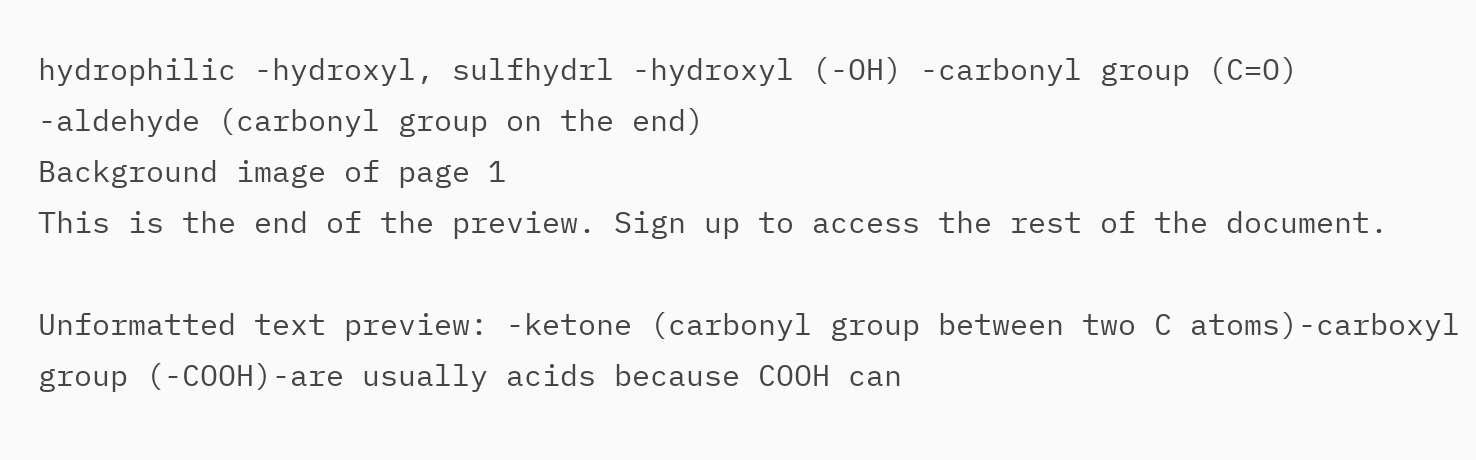hydrophilic -hydroxyl, sulfhydrl -hydroxyl (-OH) -carbonyl group (C=O) -aldehyde (carbonyl group on the end)
Background image of page 1
This is the end of the preview. Sign up to access the rest of the document.

Unformatted text preview: -ketone (carbonyl group between two C atoms)-carboxyl group (-COOH)-are usually acids because COOH can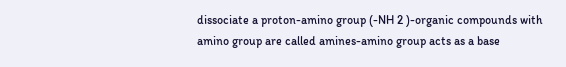dissociate a proton-amino group (-NH 2 )-organic compounds with amino group are called amines-amino group acts as a base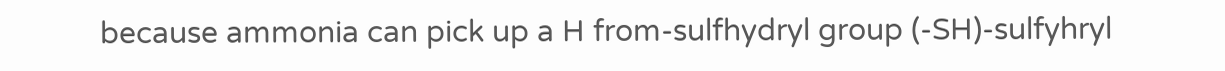because ammonia can pick up a H from-sulfhydryl group (-SH)-sulfyhryl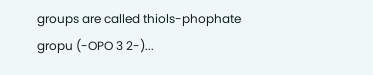groups are called thiols-phophate gropu (-OPO 3 2-)...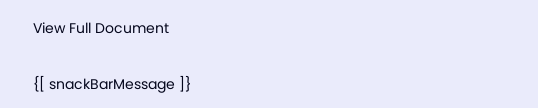View Full Document

{[ snackBarMessage ]}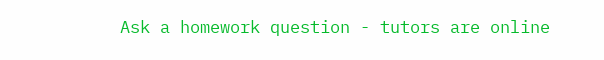Ask a homework question - tutors are online